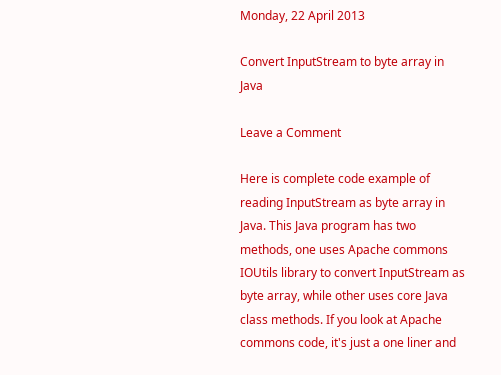Monday, 22 April 2013

Convert InputStream to byte array in Java

Leave a Comment

Here is complete code example of reading InputStream as byte array in Java. This Java program has two methods, one uses Apache commons IOUtils library to convert InputStream as byte array, while other uses core Java class methods. If you look at Apache commons code, it's just a one liner and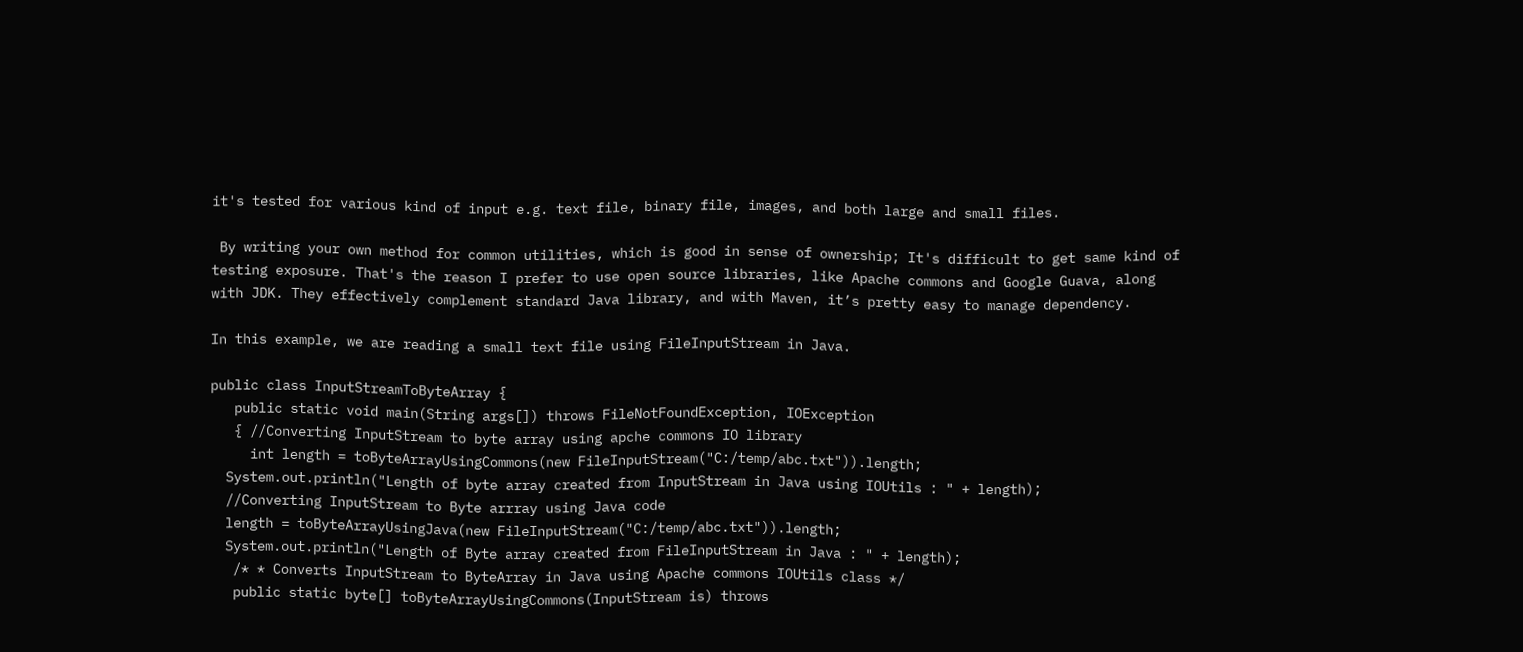it's tested for various kind of input e.g. text file, binary file, images, and both large and small files.

 By writing your own method for common utilities, which is good in sense of ownership; It's difficult to get same kind of testing exposure. That's the reason I prefer to use open source libraries, like Apache commons and Google Guava, along with JDK. They effectively complement standard Java library, and with Maven, it’s pretty easy to manage dependency.

In this example, we are reading a small text file using FileInputStream in Java.

public class InputStreamToByteArray {
   public static void main(String args[]) throws FileNotFoundException, IOException
   { //Converting InputStream to byte array using apche commons IO library
     int length = toByteArrayUsingCommons(new FileInputStream("C:/temp/abc.txt")).length;
  System.out.println("Length of byte array created from InputStream in Java using IOUtils : " + length);
  //Converting InputStream to Byte arrray using Java code
  length = toByteArrayUsingJava(new FileInputStream("C:/temp/abc.txt")).length;
  System.out.println("Length of Byte array created from FileInputStream in Java : " + length);
   /* * Converts InputStream to ByteArray in Java using Apache commons IOUtils class */
   public static byte[] toByteArrayUsingCommons(InputStream is) throws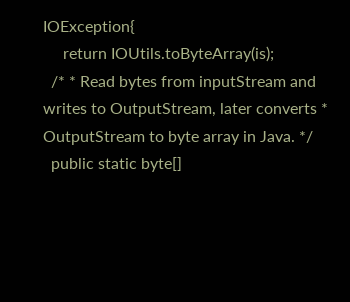IOException{
     return IOUtils.toByteArray(is);
  /* * Read bytes from inputStream and writes to OutputStream, later converts * OutputStream to byte array in Java. */
  public static byte[]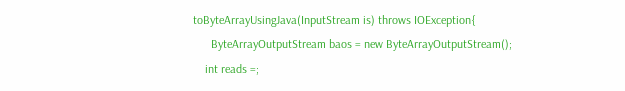toByteArrayUsingJava(InputStream is) throws IOException{
      ByteArrayOutputStream baos = new ByteArrayOutputStream();
    int reads =;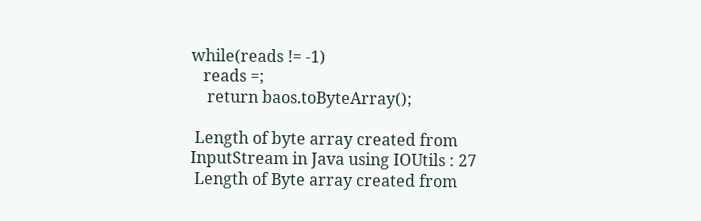while(reads != -1)
   reads =;
    return baos.toByteArray();

 Length of byte array created from InputStream in Java using IOUtils : 27
 Length of Byte array created from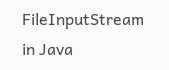FileInputStream in Java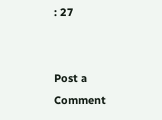: 27


Post a Comment